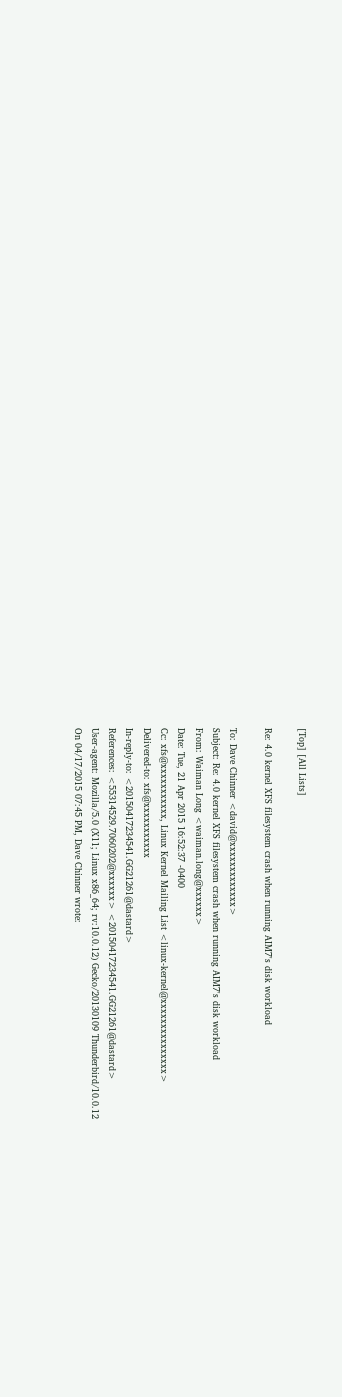[Top] [All Lists]

Re: 4.0 kernel XFS filesystem crash when running AIM7's disk workload

To: Dave Chinner <david@xxxxxxxxxxxxx>
Subject: Re: 4.0 kernel XFS filesystem crash when running AIM7's disk workload
From: Waiman Long <waiman.long@xxxxxx>
Date: Tue, 21 Apr 2015 16:52:37 -0400
Cc: xfs@xxxxxxxxxxx, Linux Kernel Mailing List <linux-kernel@xxxxxxxxxxxxxxx>
Delivered-to: xfs@xxxxxxxxxxx
In-reply-to: <20150417234541.GG21261@dastard>
References: <55314529.7060202@xxxxxx> <20150417234541.GG21261@dastard>
User-agent: Mozilla/5.0 (X11; Linux x86_64; rv:10.0.12) Gecko/20130109 Thunderbird/10.0.12
On 04/17/2015 07:45 PM, Dave Chinner wrote: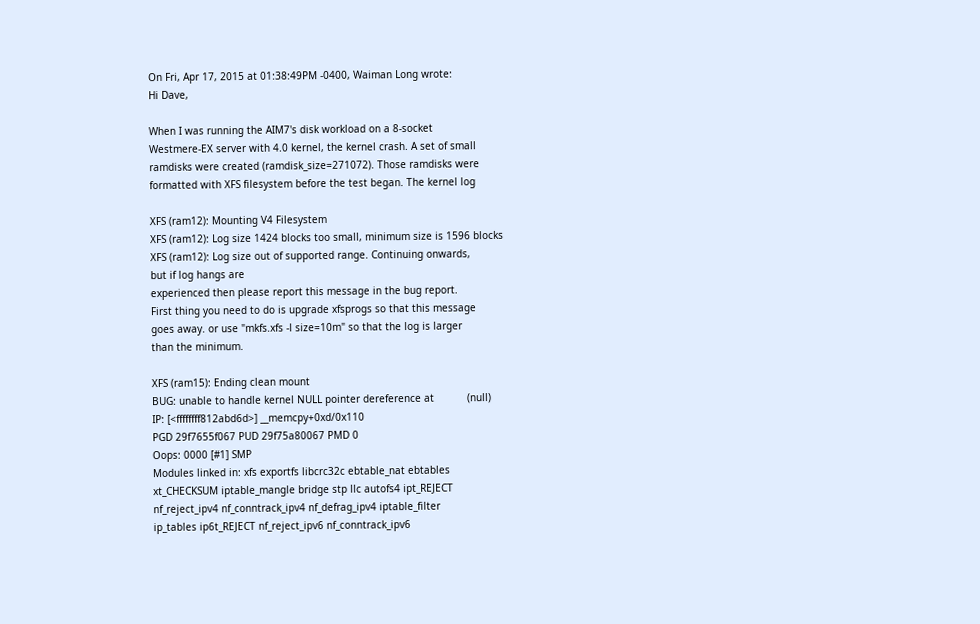On Fri, Apr 17, 2015 at 01:38:49PM -0400, Waiman Long wrote:
Hi Dave,

When I was running the AIM7's disk workload on a 8-socket
Westmere-EX server with 4.0 kernel, the kernel crash. A set of small
ramdisks were created (ramdisk_size=271072). Those ramdisks were
formatted with XFS filesystem before the test began. The kernel log

XFS (ram12): Mounting V4 Filesystem
XFS (ram12): Log size 1424 blocks too small, minimum size is 1596 blocks
XFS (ram12): Log size out of supported range. Continuing onwards,
but if log hangs are
experienced then please report this message in the bug report.
First thing you need to do is upgrade xfsprogs so that this message
goes away. or use "mkfs.xfs -l size=10m" so that the log is larger
than the minimum.

XFS (ram15): Ending clean mount
BUG: unable to handle kernel NULL pointer dereference at           (null)
IP: [<ffffffff812abd6d>] __memcpy+0xd/0x110
PGD 29f7655f067 PUD 29f75a80067 PMD 0
Oops: 0000 [#1] SMP
Modules linked in: xfs exportfs libcrc32c ebtable_nat ebtables
xt_CHECKSUM iptable_mangle bridge stp llc autofs4 ipt_REJECT
nf_reject_ipv4 nf_conntrack_ipv4 nf_defrag_ipv4 iptable_filter
ip_tables ip6t_REJECT nf_reject_ipv6 nf_conntrack_ipv6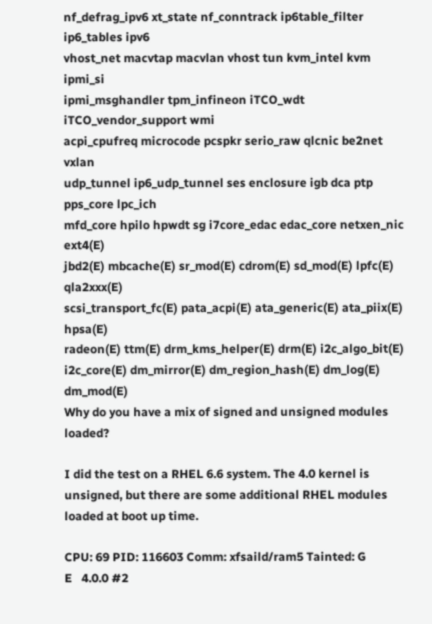nf_defrag_ipv6 xt_state nf_conntrack ip6table_filter ip6_tables ipv6
vhost_net macvtap macvlan vhost tun kvm_intel kvm ipmi_si
ipmi_msghandler tpm_infineon iTCO_wdt iTCO_vendor_support wmi
acpi_cpufreq microcode pcspkr serio_raw qlcnic be2net vxlan
udp_tunnel ip6_udp_tunnel ses enclosure igb dca ptp pps_core lpc_ich
mfd_core hpilo hpwdt sg i7core_edac edac_core netxen_nic ext4(E)
jbd2(E) mbcache(E) sr_mod(E) cdrom(E) sd_mod(E) lpfc(E) qla2xxx(E)
scsi_transport_fc(E) pata_acpi(E) ata_generic(E) ata_piix(E) hpsa(E)
radeon(E) ttm(E) drm_kms_helper(E) drm(E) i2c_algo_bit(E)
i2c_core(E) dm_mirror(E) dm_region_hash(E) dm_log(E) dm_mod(E)
Why do you have a mix of signed and unsigned modules loaded?

I did the test on a RHEL 6.6 system. The 4.0 kernel is unsigned, but there are some additional RHEL modules loaded at boot up time.

CPU: 69 PID: 116603 Comm: xfsaild/ram5 Tainted: G            E   4.0.0 #2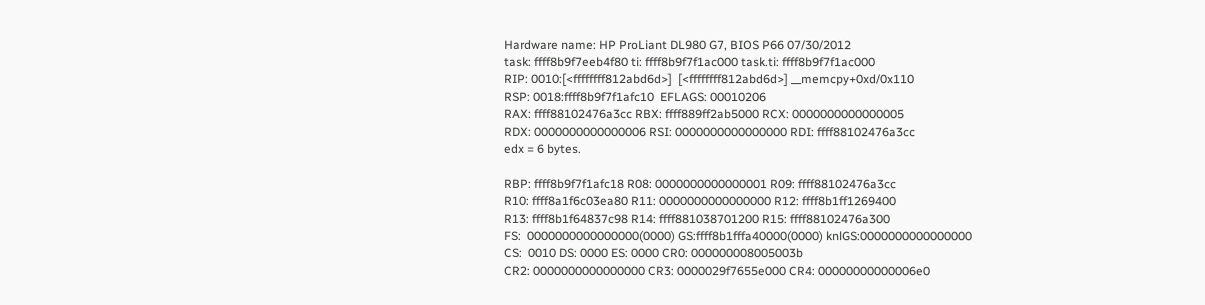Hardware name: HP ProLiant DL980 G7, BIOS P66 07/30/2012
task: ffff8b9f7eeb4f80 ti: ffff8b9f7f1ac000 task.ti: ffff8b9f7f1ac000
RIP: 0010:[<ffffffff812abd6d>]  [<ffffffff812abd6d>] __memcpy+0xd/0x110
RSP: 0018:ffff8b9f7f1afc10  EFLAGS: 00010206
RAX: ffff88102476a3cc RBX: ffff889ff2ab5000 RCX: 0000000000000005
RDX: 0000000000000006 RSI: 0000000000000000 RDI: ffff88102476a3cc
edx = 6 bytes.

RBP: ffff8b9f7f1afc18 R08: 0000000000000001 R09: ffff88102476a3cc
R10: ffff8a1f6c03ea80 R11: 0000000000000000 R12: ffff8b1ff1269400
R13: ffff8b1f64837c98 R14: ffff881038701200 R15: ffff88102476a300
FS:  0000000000000000(0000) GS:ffff8b1fffa40000(0000) knlGS:0000000000000000
CS:  0010 DS: 0000 ES: 0000 CR0: 000000008005003b
CR2: 0000000000000000 CR3: 0000029f7655e000 CR4: 00000000000006e0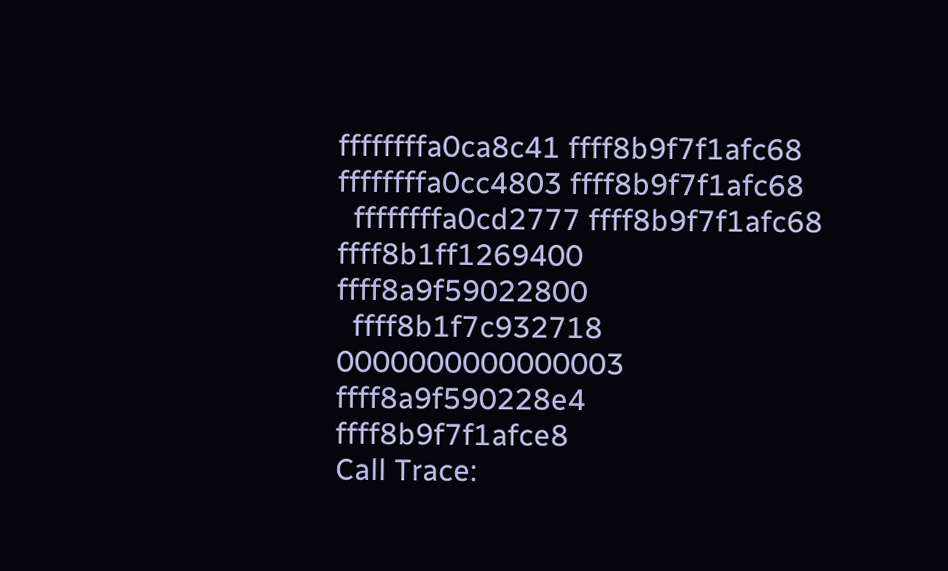ffffffffa0ca8c41 ffff8b9f7f1afc68 ffffffffa0cc4803 ffff8b9f7f1afc68
  ffffffffa0cd2777 ffff8b9f7f1afc68 ffff8b1ff1269400 ffff8a9f59022800
  ffff8b1f7c932718 0000000000000003 ffff8a9f590228e4 ffff8b9f7f1afce8
Call Trace: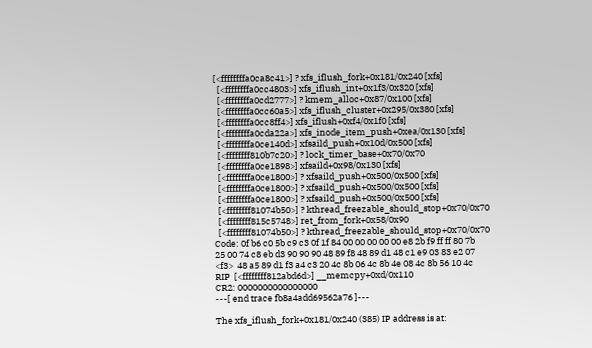[<ffffffffa0ca8c41>] ? xfs_iflush_fork+0x181/0x240 [xfs]
  [<ffffffffa0cc4803>] xfs_iflush_int+0x1f3/0x320 [xfs]
  [<ffffffffa0cd2777>] ? kmem_alloc+0x87/0x100 [xfs]
  [<ffffffffa0cc60a5>] xfs_iflush_cluster+0x295/0x380 [xfs]
  [<ffffffffa0cc8ff4>] xfs_iflush+0xf4/0x1f0 [xfs]
  [<ffffffffa0cda22a>] xfs_inode_item_push+0xea/0x130 [xfs]
  [<ffffffffa0ce140d>] xfsaild_push+0x10d/0x500 [xfs]
  [<ffffffff810b7c20>] ? lock_timer_base+0x70/0x70
  [<ffffffffa0ce1898>] xfsaild+0x98/0x130 [xfs]
  [<ffffffffa0ce1800>] ? xfsaild_push+0x500/0x500 [xfs]
  [<ffffffffa0ce1800>] ? xfsaild_push+0x500/0x500 [xfs]
  [<ffffffffa0ce1800>] ? xfsaild_push+0x500/0x500 [xfs]
  [<ffffffff81074b50>] ? kthread_freezable_should_stop+0x70/0x70
  [<ffffffff815c5748>] ret_from_fork+0x58/0x90
  [<ffffffff81074b50>] ? kthread_freezable_should_stop+0x70/0x70
Code: 0f b6 c0 5b c9 c3 0f 1f 84 00 00 00 00 00 e8 2b f9 ff ff 80 7b
25 00 74 c8 eb d3 90 90 90 48 89 f8 48 89 d1 48 c1 e9 03 83 e2 07
<f3>  48 a5 89 d1 f3 a4 c3 20 4c 8b 06 4c 8b 4e 08 4c 8b 56 10 4c
RIP  [<ffffffff812abd6d>] __memcpy+0xd/0x110
CR2: 0000000000000000
---[ end trace fb8a4add69562a76 ]---

The xfs_iflush_fork+0x181/0x240 (385) IP address is at: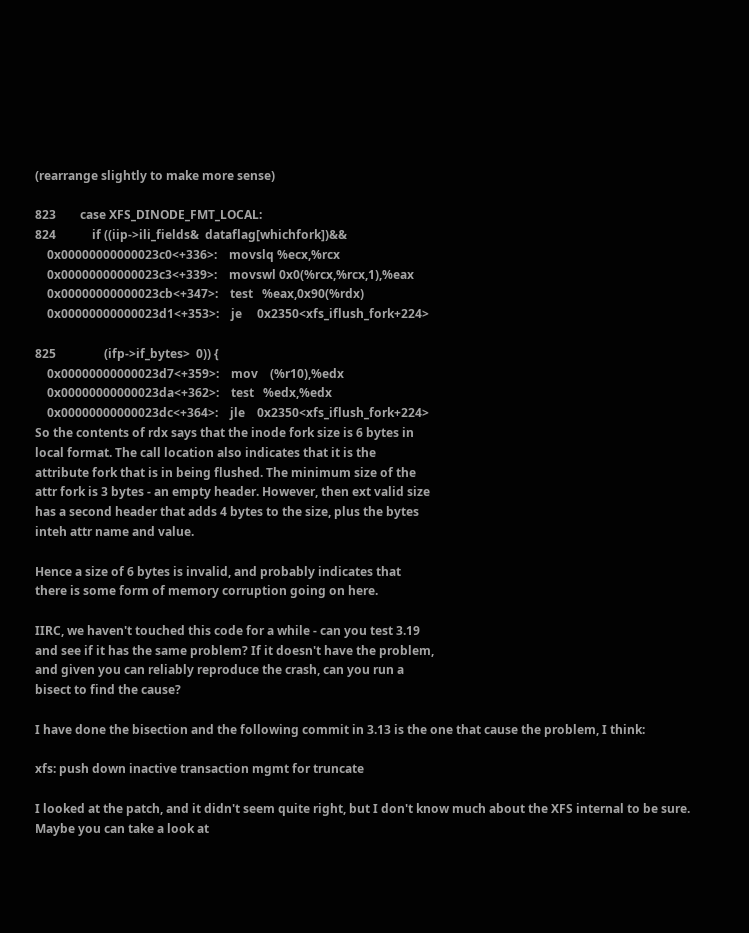(rearrange slightly to make more sense)

823        case XFS_DINODE_FMT_LOCAL:
824            if ((iip->ili_fields&  dataflag[whichfork])&&
    0x00000000000023c0<+336>:    movslq %ecx,%rcx
    0x00000000000023c3<+339>:    movswl 0x0(%rcx,%rcx,1),%eax
    0x00000000000023cb<+347>:    test   %eax,0x90(%rdx)
    0x00000000000023d1<+353>:    je     0x2350<xfs_iflush_fork+224>

825                (ifp->if_bytes>  0)) {
    0x00000000000023d7<+359>:    mov    (%r10),%edx
    0x00000000000023da<+362>:    test   %edx,%edx
    0x00000000000023dc<+364>:    jle    0x2350<xfs_iflush_fork+224>
So the contents of rdx says that the inode fork size is 6 bytes in
local format. The call location also indicates that it is the
attribute fork that is in being flushed. The minimum size of the
attr fork is 3 bytes - an empty header. However, then ext valid size
has a second header that adds 4 bytes to the size, plus the bytes
inteh attr name and value.

Hence a size of 6 bytes is invalid, and probably indicates that
there is some form of memory corruption going on here.

IIRC, we haven't touched this code for a while - can you test 3.19
and see if it has the same problem? If it doesn't have the problem,
and given you can reliably reproduce the crash, can you run a
bisect to find the cause?

I have done the bisection and the following commit in 3.13 is the one that cause the problem, I think:

xfs: push down inactive transaction mgmt for truncate

I looked at the patch, and it didn't seem quite right, but I don't know much about the XFS internal to be sure. Maybe you can take a look at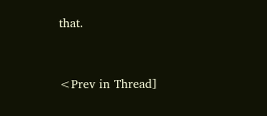that.


<Prev in Thread]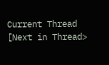Current Thread [Next in Thread>